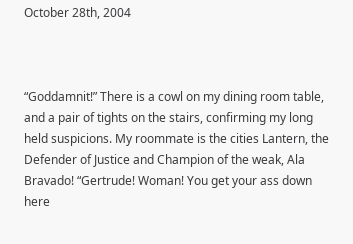October 28th, 2004



“Goddamnit!” There is a cowl on my dining room table, and a pair of tights on the stairs, confirming my long held suspicions. My roommate is the cities Lantern, the Defender of Justice and Champion of the weak, Ala Bravado! “Gertrude! Woman! You get your ass down here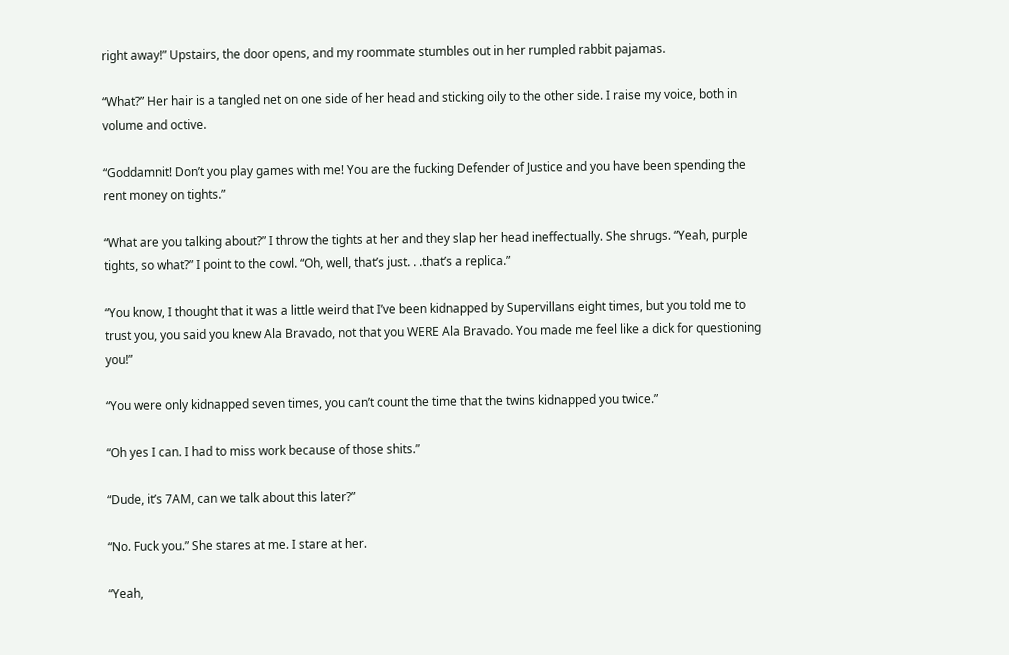right away!” Upstairs, the door opens, and my roommate stumbles out in her rumpled rabbit pajamas.

“What?” Her hair is a tangled net on one side of her head and sticking oily to the other side. I raise my voice, both in volume and octive.

“Goddamnit! Don’t you play games with me! You are the fucking Defender of Justice and you have been spending the rent money on tights.”

“What are you talking about?” I throw the tights at her and they slap her head ineffectually. She shrugs. “Yeah, purple tights, so what?” I point to the cowl. “Oh, well, that’s just. . .that’s a replica.”

“You know, I thought that it was a little weird that I’ve been kidnapped by Supervillans eight times, but you told me to trust you, you said you knew Ala Bravado, not that you WERE Ala Bravado. You made me feel like a dick for questioning you!”

“You were only kidnapped seven times, you can’t count the time that the twins kidnapped you twice.”

“Oh yes I can. I had to miss work because of those shits.”

“Dude, it’s 7AM, can we talk about this later?”

“No. Fuck you.” She stares at me. I stare at her.

“Yeah,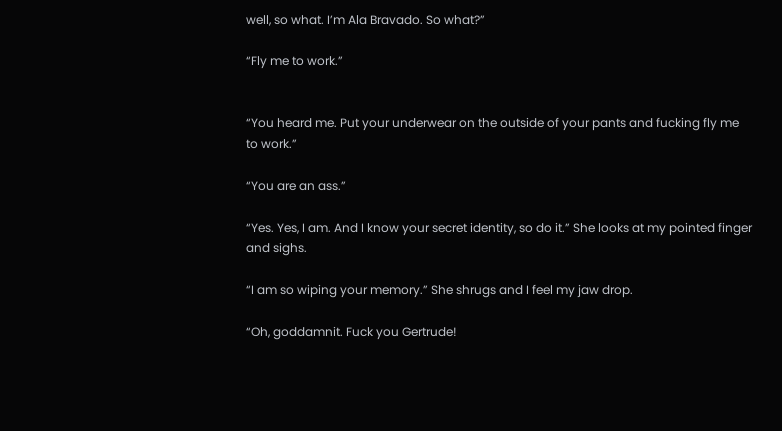well, so what. I’m Ala Bravado. So what?”

“Fly me to work.”


“You heard me. Put your underwear on the outside of your pants and fucking fly me to work.”

“You are an ass.”

“Yes. Yes, I am. And I know your secret identity, so do it.” She looks at my pointed finger and sighs.

“I am so wiping your memory.” She shrugs and I feel my jaw drop.

“Oh, goddamnit. Fuck you Gertrude!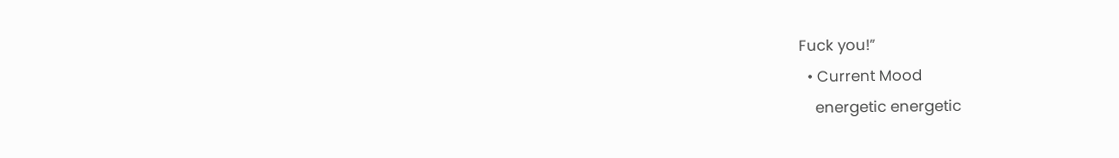Fuck you!”
  • Current Mood
    energetic energetic